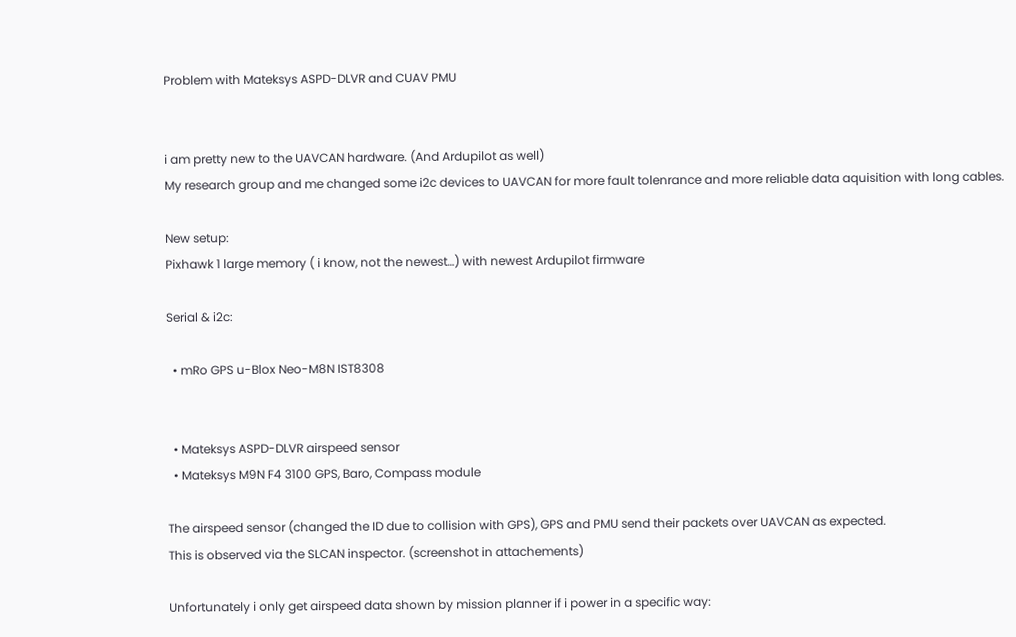Problem with Mateksys ASPD-DLVR and CUAV PMU


i am pretty new to the UAVCAN hardware. (And Ardupilot as well)
My research group and me changed some i2c devices to UAVCAN for more fault tolenrance and more reliable data aquisition with long cables.

New setup:
Pixhawk 1 large memory ( i know, not the newest…) with newest Ardupilot firmware

Serial & i2c:

  • mRo GPS u-Blox Neo-M8N IST8308


  • Mateksys ASPD-DLVR airspeed sensor
  • Mateksys M9N F4 3100 GPS, Baro, Compass module

The airspeed sensor (changed the ID due to collision with GPS), GPS and PMU send their packets over UAVCAN as expected.
This is observed via the SLCAN inspector. (screenshot in attachements)

Unfortunately i only get airspeed data shown by mission planner if i power in a specific way: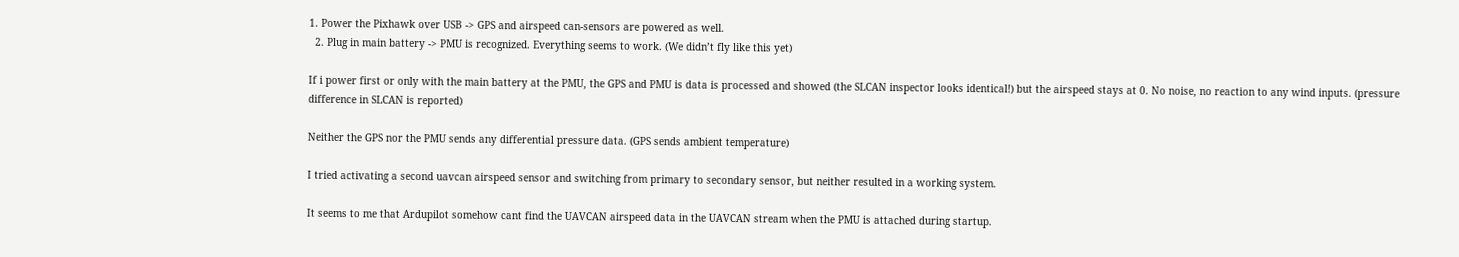1. Power the Pixhawk over USB -> GPS and airspeed can-sensors are powered as well.
  2. Plug in main battery -> PMU is recognized. Everything seems to work. (We didn’t fly like this yet)

If i power first or only with the main battery at the PMU, the GPS and PMU is data is processed and showed (the SLCAN inspector looks identical!) but the airspeed stays at 0. No noise, no reaction to any wind inputs. (pressure difference in SLCAN is reported)

Neither the GPS nor the PMU sends any differential pressure data. (GPS sends ambient temperature)

I tried activating a second uavcan airspeed sensor and switching from primary to secondary sensor, but neither resulted in a working system.

It seems to me that Ardupilot somehow cant find the UAVCAN airspeed data in the UAVCAN stream when the PMU is attached during startup.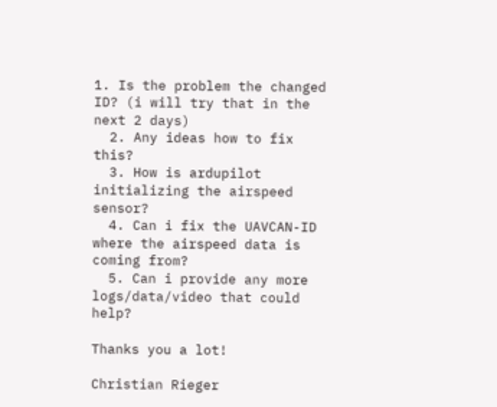1. Is the problem the changed ID? (i will try that in the next 2 days)
  2. Any ideas how to fix this?
  3. How is ardupilot initializing the airspeed sensor?
  4. Can i fix the UAVCAN-ID where the airspeed data is coming from?
  5. Can i provide any more logs/data/video that could help?

Thanks you a lot!

Christian Rieger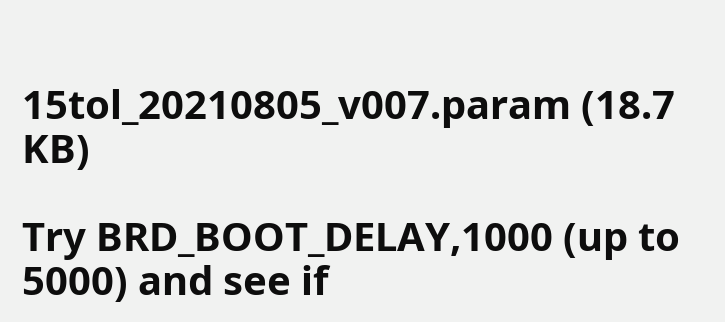15tol_20210805_v007.param (18.7 KB)

Try BRD_BOOT_DELAY,1000 (up to 5000) and see if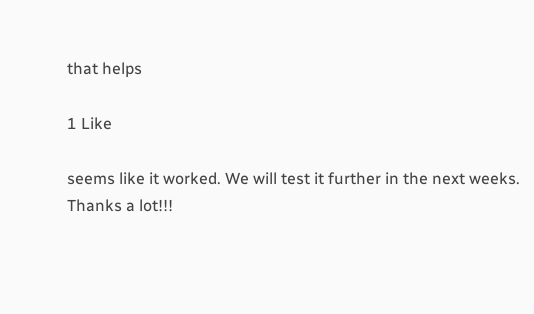that helps

1 Like

seems like it worked. We will test it further in the next weeks. Thanks a lot!!!